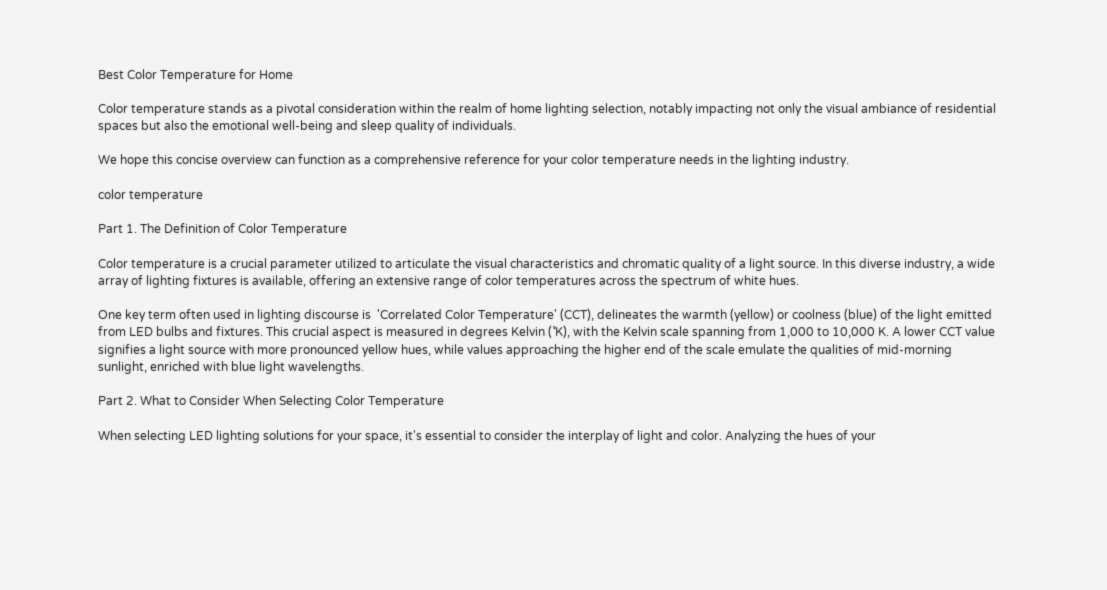Best Color Temperature for Home

Color temperature stands as a pivotal consideration within the realm of home lighting selection, notably impacting not only the visual ambiance of residential spaces but also the emotional well-being and sleep quality of individuals.

We hope this concise overview can function as a comprehensive reference for your color temperature needs in the lighting industry.

color temperature

Part 1. The Definition of Color Temperature

Color temperature is a crucial parameter utilized to articulate the visual characteristics and chromatic quality of a light source. In this diverse industry, a wide array of lighting fixtures is available, offering an extensive range of color temperatures across the spectrum of white hues.

One key term often used in lighting discourse is  'Correlated Color Temperature' (CCT), delineates the warmth (yellow) or coolness (blue) of the light emitted from LED bulbs and fixtures. This crucial aspect is measured in degrees Kelvin (˚K), with the Kelvin scale spanning from 1,000 to 10,000 K. A lower CCT value signifies a light source with more pronounced yellow hues, while values approaching the higher end of the scale emulate the qualities of mid-morning sunlight, enriched with blue light wavelengths.

Part 2. What to Consider When Selecting Color Temperature

When selecting LED lighting solutions for your space, it's essential to consider the interplay of light and color. Analyzing the hues of your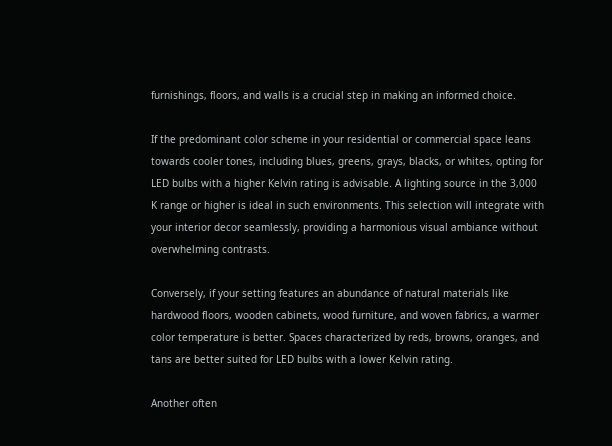furnishings, floors, and walls is a crucial step in making an informed choice.

If the predominant color scheme in your residential or commercial space leans towards cooler tones, including blues, greens, grays, blacks, or whites, opting for LED bulbs with a higher Kelvin rating is advisable. A lighting source in the 3,000 K range or higher is ideal in such environments. This selection will integrate with your interior decor seamlessly, providing a harmonious visual ambiance without overwhelming contrasts.

Conversely, if your setting features an abundance of natural materials like hardwood floors, wooden cabinets, wood furniture, and woven fabrics, a warmer color temperature is better. Spaces characterized by reds, browns, oranges, and tans are better suited for LED bulbs with a lower Kelvin rating.

Another often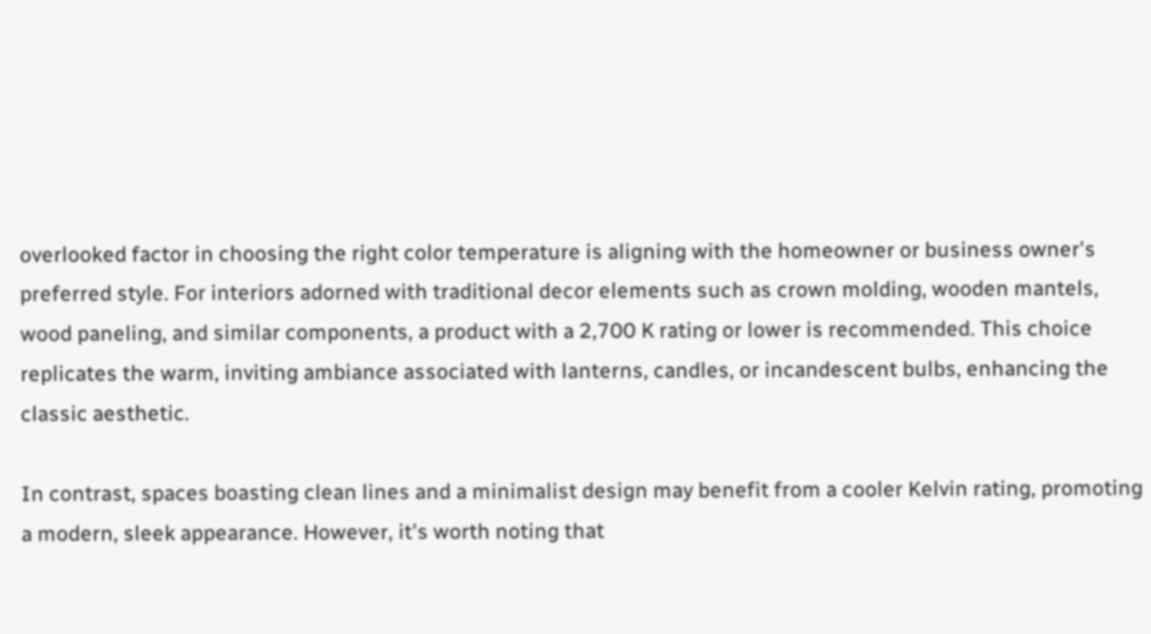overlooked factor in choosing the right color temperature is aligning with the homeowner or business owner's preferred style. For interiors adorned with traditional decor elements such as crown molding, wooden mantels, wood paneling, and similar components, a product with a 2,700 K rating or lower is recommended. This choice replicates the warm, inviting ambiance associated with lanterns, candles, or incandescent bulbs, enhancing the classic aesthetic.

In contrast, spaces boasting clean lines and a minimalist design may benefit from a cooler Kelvin rating, promoting a modern, sleek appearance. However, it's worth noting that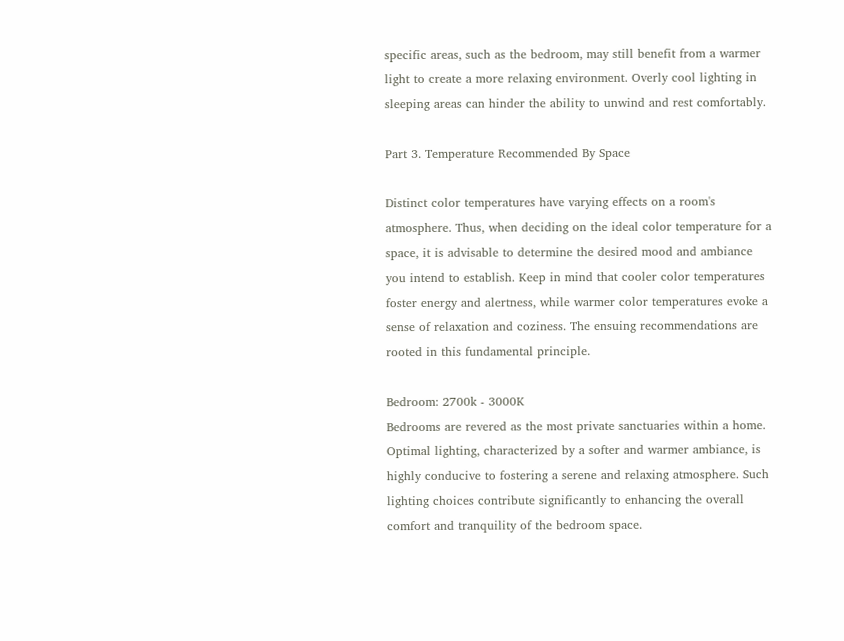specific areas, such as the bedroom, may still benefit from a warmer light to create a more relaxing environment. Overly cool lighting in sleeping areas can hinder the ability to unwind and rest comfortably.

Part 3. Temperature Recommended By Space

Distinct color temperatures have varying effects on a room's atmosphere. Thus, when deciding on the ideal color temperature for a space, it is advisable to determine the desired mood and ambiance you intend to establish. Keep in mind that cooler color temperatures foster energy and alertness, while warmer color temperatures evoke a sense of relaxation and coziness. The ensuing recommendations are rooted in this fundamental principle.

Bedroom: 2700k - 3000K
Bedrooms are revered as the most private sanctuaries within a home. Optimal lighting, characterized by a softer and warmer ambiance, is highly conducive to fostering a serene and relaxing atmosphere. Such lighting choices contribute significantly to enhancing the overall comfort and tranquility of the bedroom space.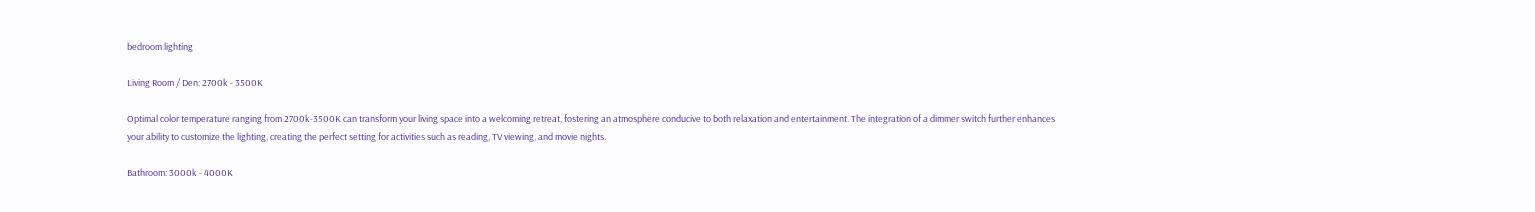bedroom lighting

Living Room / Den: 2700k - 3500K

Optimal color temperature ranging from 2700k-3500K can transform your living space into a welcoming retreat, fostering an atmosphere conducive to both relaxation and entertainment. The integration of a dimmer switch further enhances your ability to customize the lighting, creating the perfect setting for activities such as reading, TV viewing, and movie nights.

Bathroom: 3000k - 4000K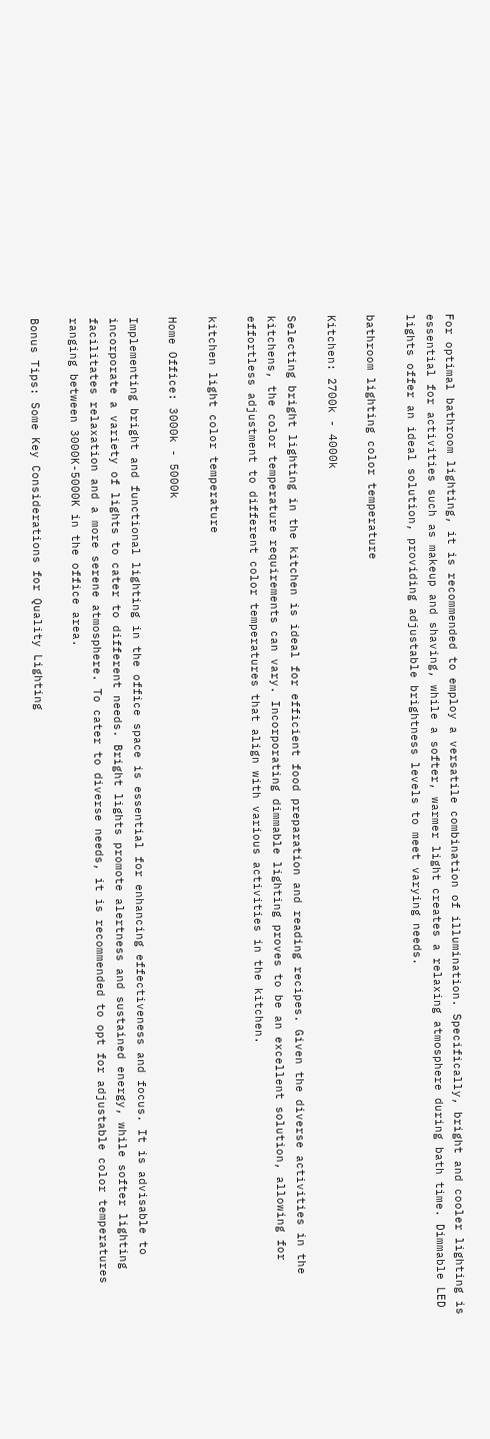For optimal bathroom lighting, it is recommended to employ a versatile combination of illumination. Specifically, bright and cooler lighting is essential for activities such as makeup and shaving, while a softer, warmer light creates a relaxing atmosphere during bath time. Dimmable LED lights offer an ideal solution, providing adjustable brightness levels to meet varying needs.

bathroom lighting color temperature

Kitchen: 2700k - 4000k

Selecting bright lighting in the kitchen is ideal for efficient food preparation and reading recipes. Given the diverse activities in the kitchens, the color temperature requirements can vary. Incorporating dimmable lighting proves to be an excellent solution, allowing for effortless adjustment to different color temperatures that align with various activities in the kitchen.

kitchen light color temperature

Home Office: 3000k - 5000k

Implementing bright and functional lighting in the office space is essential for enhancing effectiveness and focus. It is advisable to incorporate a variety of lights to cater to different needs. Bright lights promote alertness and sustained energy, while softer lighting facilitates relaxation and a more serene atmosphere. To cater to diverse needs, it is recommended to opt for adjustable color temperatures ranging between 3000K-5000K in the office area.

Bonus Tips: Some Key Considerations for Quality Lighting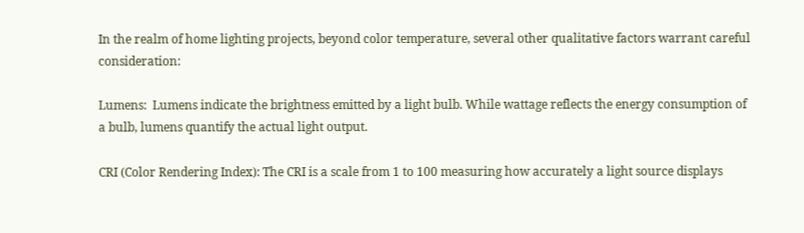In the realm of home lighting projects, beyond color temperature, several other qualitative factors warrant careful consideration:

Lumens:  Lumens indicate the brightness emitted by a light bulb. While wattage reflects the energy consumption of a bulb, lumens quantify the actual light output.

CRI (Color Rendering Index): The CRI is a scale from 1 to 100 measuring how accurately a light source displays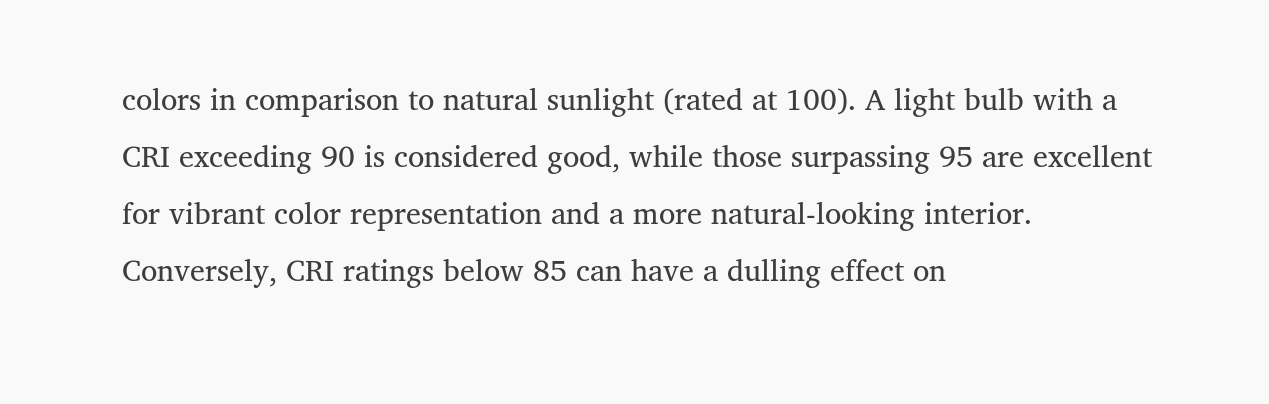colors in comparison to natural sunlight (rated at 100). A light bulb with a CRI exceeding 90 is considered good, while those surpassing 95 are excellent for vibrant color representation and a more natural-looking interior. Conversely, CRI ratings below 85 can have a dulling effect on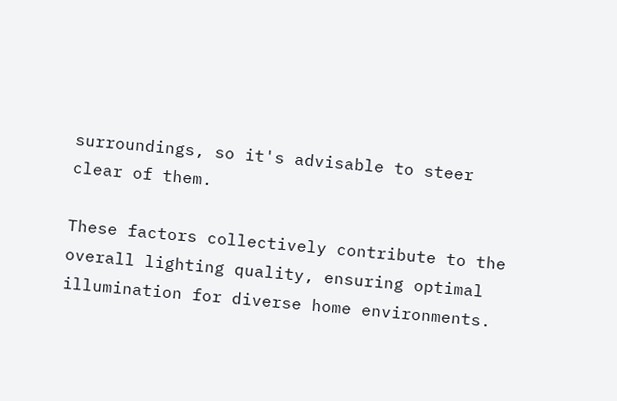surroundings, so it's advisable to steer clear of them.

These factors collectively contribute to the overall lighting quality, ensuring optimal illumination for diverse home environments.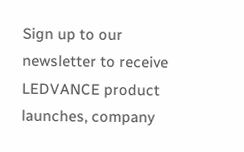Sign up to our newsletter to receive LEDVANCE product launches, company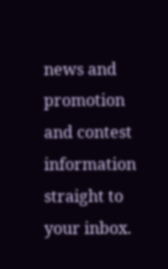news and promotion and contest information straight to your inbox.